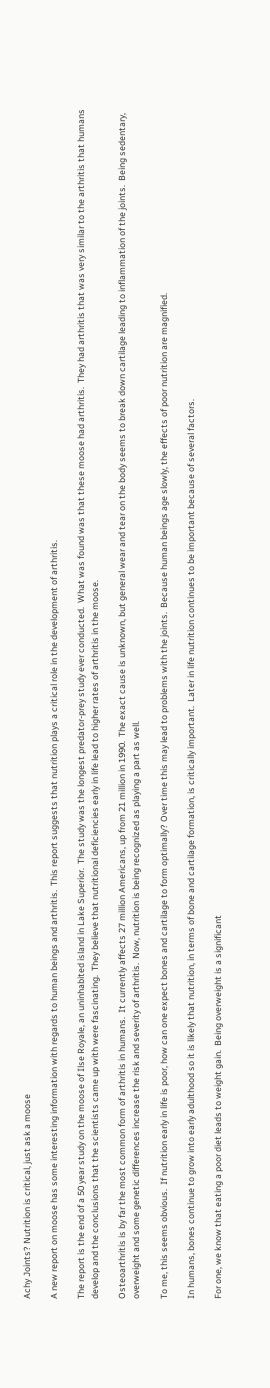Achy Joints? Nutrition is critical, just ask a moose

A new report on moose has some interesting information with regards to human beings and arthritis.  This report suggests that nutrition plays a critical role in the development of arthritis.

The report is the end of a 50 year study on the moose of Ilse Royale, an uninhabited island in Lake Superior.  The study was the longest predator-prey study ever conducted.  What was found was that these moose had arthritis.  They had arthritis that was very similar to the arthritis that humans develop and the conclusions that the scientists came up with were fascinating.  They believe that nutritional deficiencies early in life lead to higher rates of arthritis in the moose.

Osteoarthritis is by far the most common form of arthritis in humans.  It currently affects 27 million Americans, up from 21 million in 1990.  The exact cause is unknown, but general wear and tear on the body seems to break down cartilage leading to inflammation of the joints.  Being sedentary, overweight and some genetic differences increase the risk and severity of arthritis.  Now, nutrition is being recognized as playing a part as well.

To me, this seems obvious.  If nutrition early in life is poor, how can one expect bones and cartilage to form optimally? Over time this may lead to problems with the joints.  Because human beings age slowly, the effects of poor nutrition are magnified.

In humans, bones continue to grow into early adulthood so it is likely that nutrition, in terms of bone and cartilage formation, is critically important.  Later in life nutrition continues to be important because of several factors.

For one, we know that eating a poor diet leads to weight gain.  Being overweight is a significant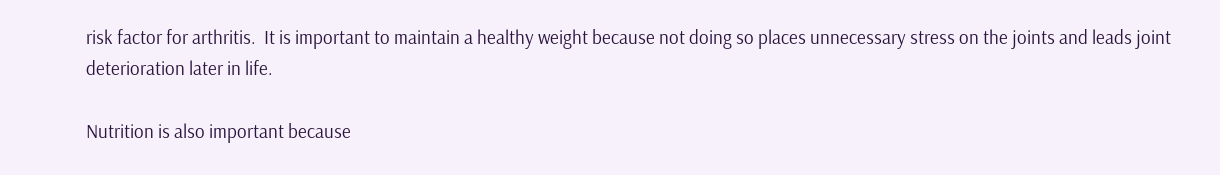risk factor for arthritis.  It is important to maintain a healthy weight because not doing so places unnecessary stress on the joints and leads joint deterioration later in life.

Nutrition is also important because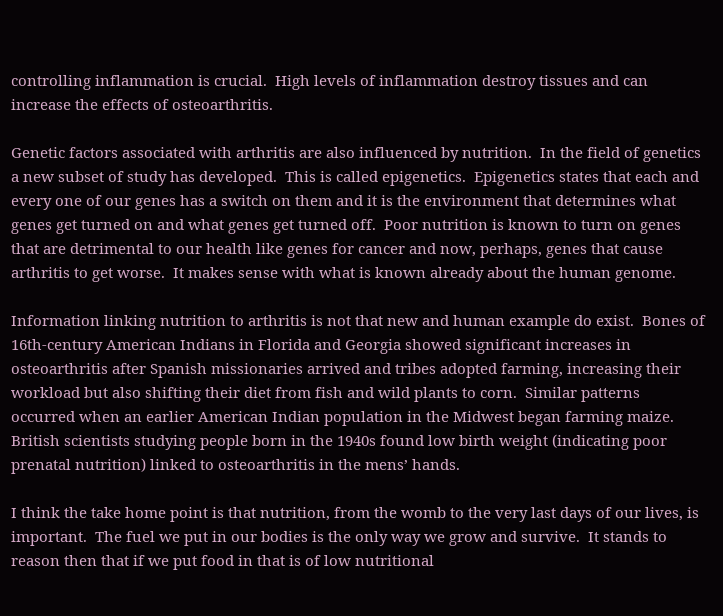controlling inflammation is crucial.  High levels of inflammation destroy tissues and can increase the effects of osteoarthritis.

Genetic factors associated with arthritis are also influenced by nutrition.  In the field of genetics a new subset of study has developed.  This is called epigenetics.  Epigenetics states that each and every one of our genes has a switch on them and it is the environment that determines what genes get turned on and what genes get turned off.  Poor nutrition is known to turn on genes that are detrimental to our health like genes for cancer and now, perhaps, genes that cause arthritis to get worse.  It makes sense with what is known already about the human genome.

Information linking nutrition to arthritis is not that new and human example do exist.  Bones of 16th-century American Indians in Florida and Georgia showed significant increases in osteoarthritis after Spanish missionaries arrived and tribes adopted farming, increasing their workload but also shifting their diet from fish and wild plants to corn.  Similar patterns occurred when an earlier American Indian population in the Midwest began farming maize.  British scientists studying people born in the 1940s found low birth weight (indicating poor prenatal nutrition) linked to osteoarthritis in the mens’ hands.

I think the take home point is that nutrition, from the womb to the very last days of our lives, is important.  The fuel we put in our bodies is the only way we grow and survive.  It stands to reason then that if we put food in that is of low nutritional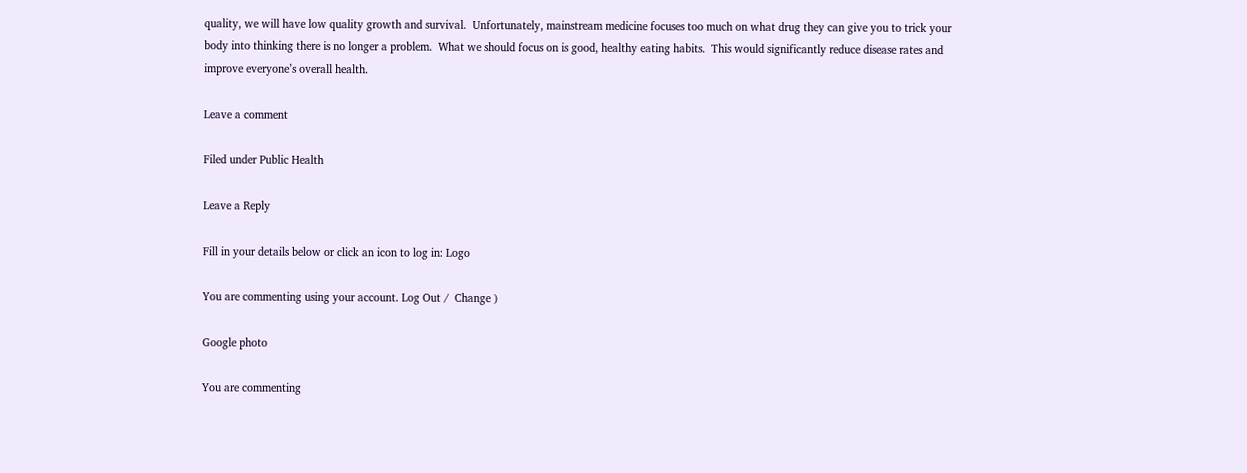quality, we will have low quality growth and survival.  Unfortunately, mainstream medicine focuses too much on what drug they can give you to trick your body into thinking there is no longer a problem.  What we should focus on is good, healthy eating habits.  This would significantly reduce disease rates and improve everyone’s overall health.

Leave a comment

Filed under Public Health

Leave a Reply

Fill in your details below or click an icon to log in: Logo

You are commenting using your account. Log Out /  Change )

Google photo

You are commenting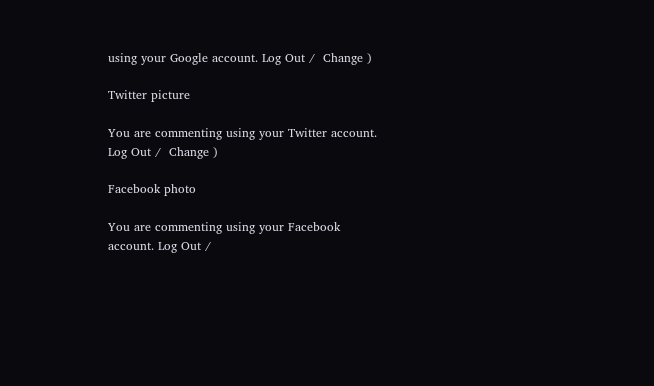using your Google account. Log Out /  Change )

Twitter picture

You are commenting using your Twitter account. Log Out /  Change )

Facebook photo

You are commenting using your Facebook account. Log Out /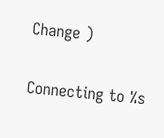Change )

Connecting to %s